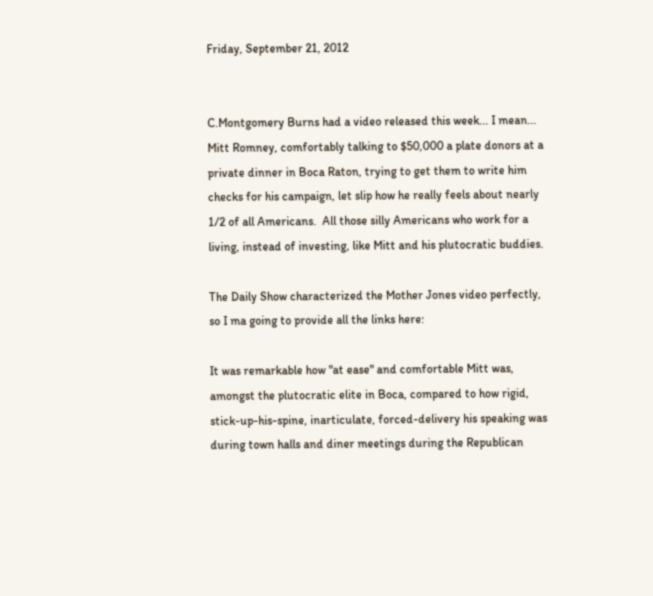Friday, September 21, 2012


C.Montgomery Burns had a video released this week... I mean... Mitt Romney, comfortably talking to $50,000 a plate donors at a private dinner in Boca Raton, trying to get them to write him checks for his campaign, let slip how he really feels about nearly 1/2 of all Americans.  All those silly Americans who work for a living, instead of investing, like Mitt and his plutocratic buddies.

The Daily Show characterized the Mother Jones video perfectly, so I ma going to provide all the links here:

It was remarkable how "at ease" and comfortable Mitt was, amongst the plutocratic elite in Boca, compared to how rigid, stick-up-his-spine, inarticulate, forced-delivery his speaking was during town halls and diner meetings during the Republican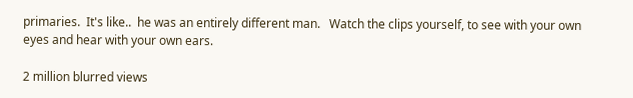primaries.  It's like..  he was an entirely different man.   Watch the clips yourself, to see with your own eyes and hear with your own ears.

2 million blurred views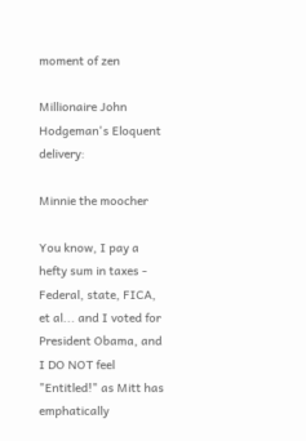moment of zen

Millionaire John Hodgeman's Eloquent delivery:

Minnie the moocher

You know, I pay a hefty sum in taxes - Federal, state, FICA, et al... and I voted for President Obama, and I DO NOT feel "Entitled!" as Mitt has emphatically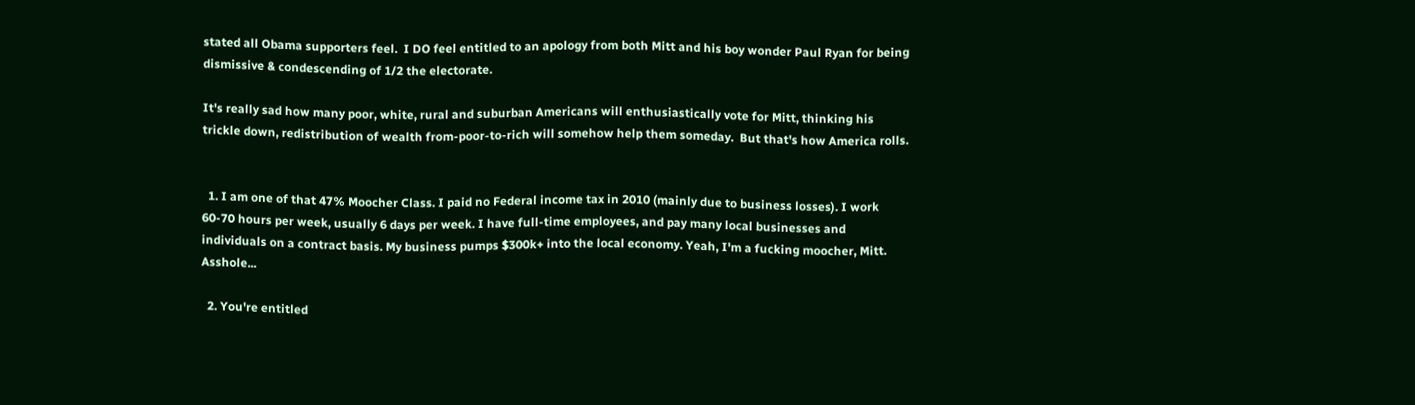stated all Obama supporters feel.  I DO feel entitled to an apology from both Mitt and his boy wonder Paul Ryan for being dismissive & condescending of 1/2 the electorate.

It's really sad how many poor, white, rural and suburban Americans will enthusiastically vote for Mitt, thinking his trickle down, redistribution of wealth from-poor-to-rich will somehow help them someday.  But that's how America rolls.


  1. I am one of that 47% Moocher Class. I paid no Federal income tax in 2010 (mainly due to business losses). I work 60-70 hours per week, usually 6 days per week. I have full-time employees, and pay many local businesses and individuals on a contract basis. My business pumps $300k+ into the local economy. Yeah, I'm a fucking moocher, Mitt. Asshole...

  2. You're entitled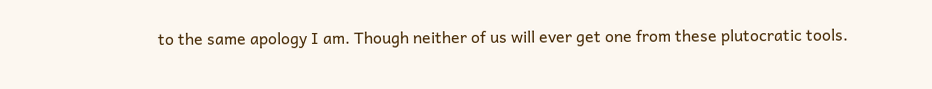to the same apology I am. Though neither of us will ever get one from these plutocratic tools.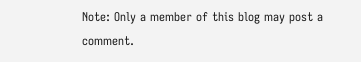Note: Only a member of this blog may post a comment.